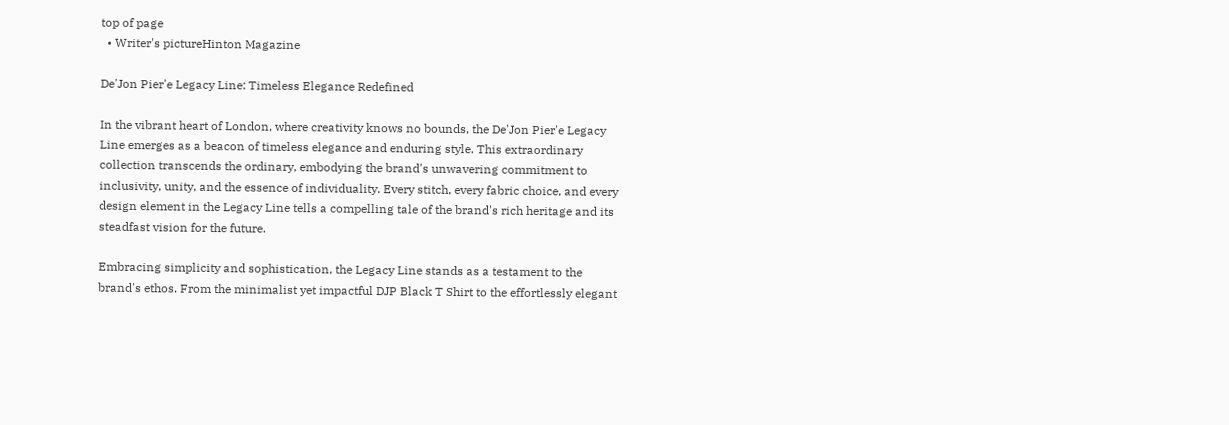top of page
  • Writer's pictureHinton Magazine

De'Jon Pier'e Legacy Line: Timeless Elegance Redefined

In the vibrant heart of London, where creativity knows no bounds, the De'Jon Pier'e Legacy Line emerges as a beacon of timeless elegance and enduring style. This extraordinary collection transcends the ordinary, embodying the brand's unwavering commitment to inclusivity, unity, and the essence of individuality. Every stitch, every fabric choice, and every design element in the Legacy Line tells a compelling tale of the brand's rich heritage and its steadfast vision for the future.

Embracing simplicity and sophistication, the Legacy Line stands as a testament to the brand's ethos. From the minimalist yet impactful DJP Black T Shirt to the effortlessly elegant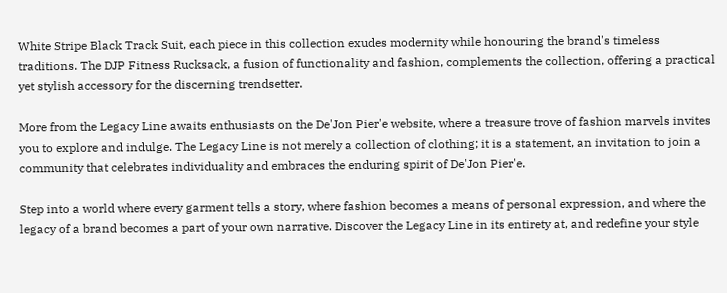White Stripe Black Track Suit, each piece in this collection exudes modernity while honouring the brand's timeless traditions. The DJP Fitness Rucksack, a fusion of functionality and fashion, complements the collection, offering a practical yet stylish accessory for the discerning trendsetter.

More from the Legacy Line awaits enthusiasts on the De'Jon Pier'e website, where a treasure trove of fashion marvels invites you to explore and indulge. The Legacy Line is not merely a collection of clothing; it is a statement, an invitation to join a community that celebrates individuality and embraces the enduring spirit of De'Jon Pier'e.

Step into a world where every garment tells a story, where fashion becomes a means of personal expression, and where the legacy of a brand becomes a part of your own narrative. Discover the Legacy Line in its entirety at, and redefine your style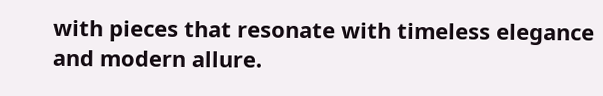with pieces that resonate with timeless elegance and modern allure.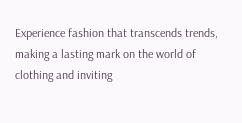Experience fashion that transcends trends, making a lasting mark on the world of clothing and inviting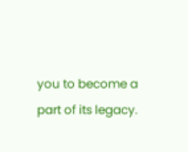you to become a part of its legacy.